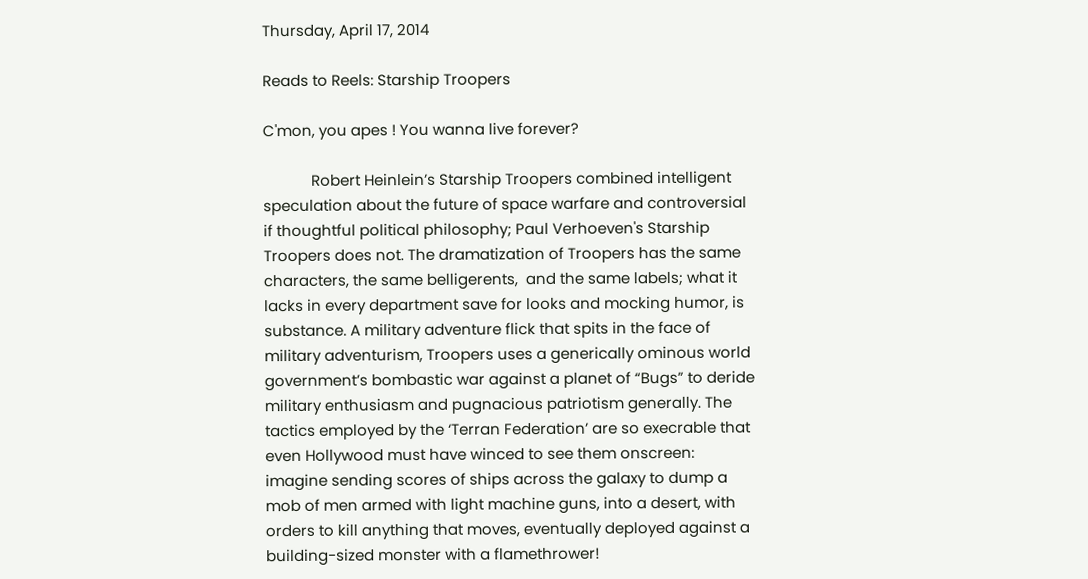Thursday, April 17, 2014

Reads to Reels: Starship Troopers

C'mon, you apes ! You wanna live forever?

            Robert Heinlein’s Starship Troopers combined intelligent speculation about the future of space warfare and controversial if thoughtful political philosophy; Paul Verhoeven's Starship Troopers does not. The dramatization of Troopers has the same characters, the same belligerents,  and the same labels; what it lacks in every department save for looks and mocking humor, is substance. A military adventure flick that spits in the face of military adventurism, Troopers uses a generically ominous world government’s bombastic war against a planet of “Bugs” to deride military enthusiasm and pugnacious patriotism generally. The tactics employed by the ‘Terran Federation’ are so execrable that even Hollywood must have winced to see them onscreen: imagine sending scores of ships across the galaxy to dump a mob of men armed with light machine guns, into a desert, with orders to kill anything that moves, eventually deployed against a building-sized monster with a flamethrower!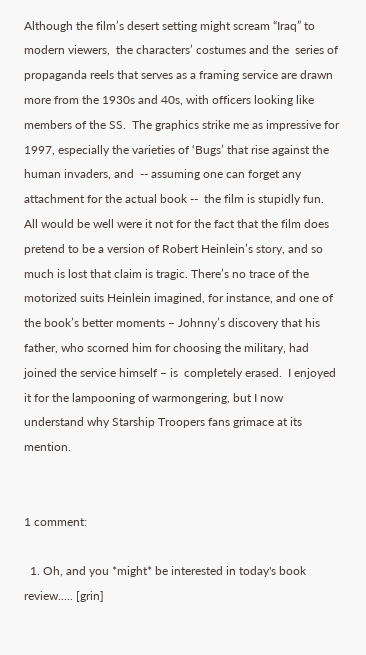Although the film’s desert setting might scream “Iraq” to modern viewers,  the characters’ costumes and the  series of propaganda reels that serves as a framing service are drawn more from the 1930s and 40s, with officers looking like members of the SS.  The graphics strike me as impressive for 1997, especially the varieties of ‘Bugs’ that rise against the human invaders, and  -- assuming one can forget any attachment for the actual book --  the film is stupidly fun.   All would be well were it not for the fact that the film does pretend to be a version of Robert Heinlein’s story, and so much is lost that claim is tragic. There’s no trace of the motorized suits Heinlein imagined, for instance, and one of the book’s better moments – Johnny’s discovery that his father, who scorned him for choosing the military, had joined the service himself – is  completely erased.  I enjoyed it for the lampooning of warmongering, but I now understand why Starship Troopers fans grimace at its mention.


1 comment:

  1. Oh, and you *might* be interested in today's book review..... [grin]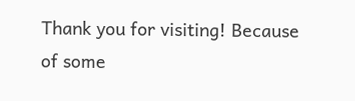Thank you for visiting! Because of some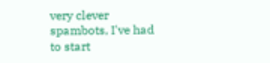very clever spambots, I've had to start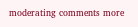moderating comments more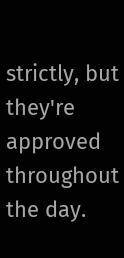strictly, but they're approved throughout the day.